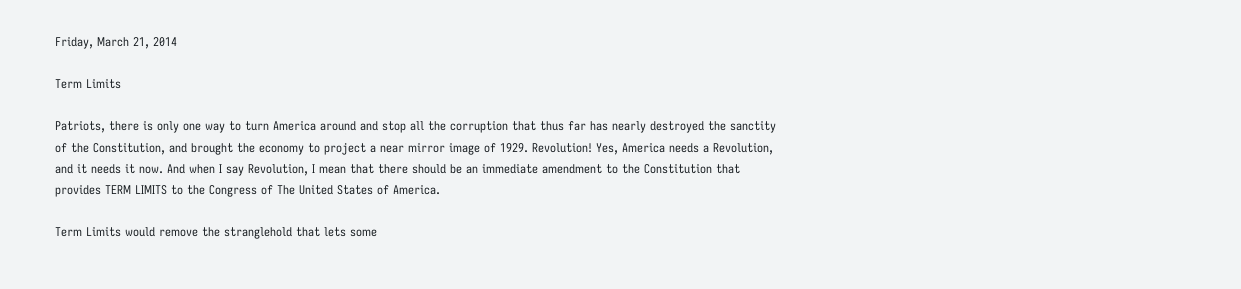Friday, March 21, 2014

Term Limits

Patriots, there is only one way to turn America around and stop all the corruption that thus far has nearly destroyed the sanctity of the Constitution, and brought the economy to project a near mirror image of 1929. Revolution! Yes, America needs a Revolution, and it needs it now. And when I say Revolution, I mean that there should be an immediate amendment to the Constitution that provides TERM LIMITS to the Congress of The United States of America.

Term Limits would remove the stranglehold that lets some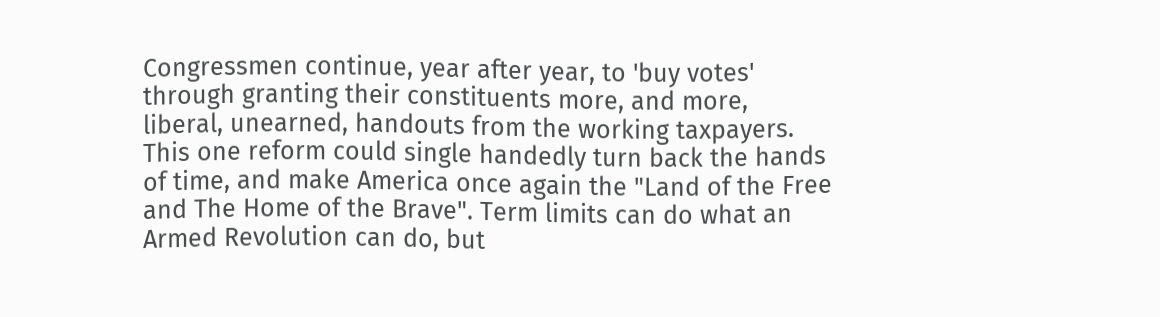Congressmen continue, year after year, to 'buy votes' through granting their constituents more, and more, liberal, unearned, handouts from the working taxpayers. This one reform could single handedly turn back the hands of time, and make America once again the "Land of the Free and The Home of the Brave". Term limits can do what an Armed Revolution can do, but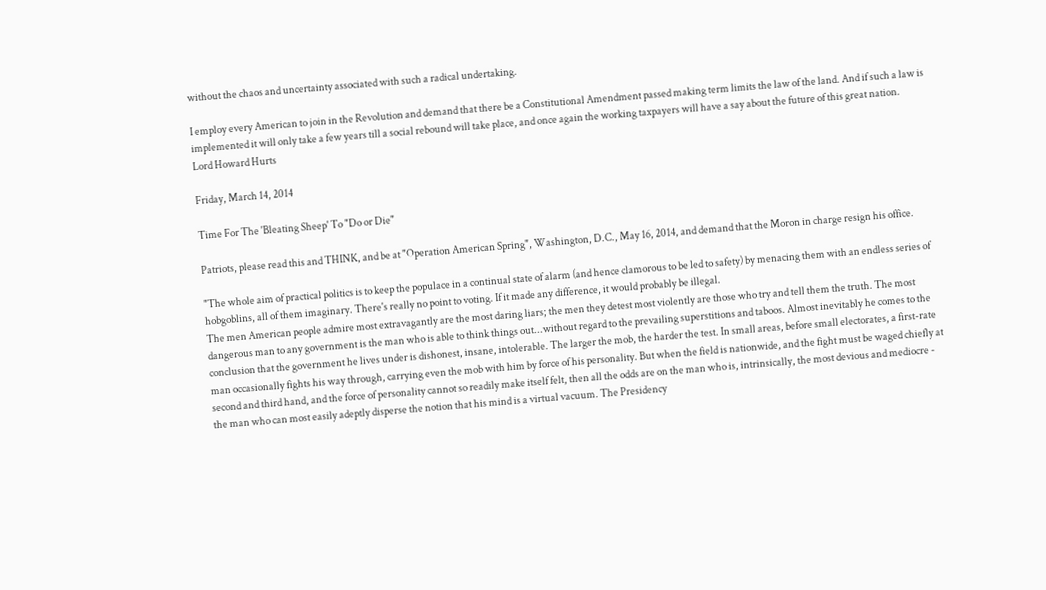without the chaos and uncertainty associated with such a radical undertaking.

I employ every American to join in the Revolution and demand that there be a Constitutional Amendment passed making term limits the law of the land. And if such a law is implemented it will only take a few years till a social rebound will take place, and once again the working taxpayers will have a say about the future of this great nation.
Lord Howard Hurts

Friday, March 14, 2014

Time For The 'Bleating Sheep' To "Do or Die"

Patriots, please read this and THINK, and be at "Operation American Spring", Washington, D.C., May 16, 2014, and demand that the Moron in charge resign his office.

"The whole aim of practical politics is to keep the populace in a continual state of alarm (and hence clamorous to be led to safety) by menacing them with an endless series of hobgoblins, all of them imaginary. There's really no point to voting. If it made any difference, it would probably be illegal.
The men American people admire most extravagantly are the most daring liars; the men they detest most violently are those who try and tell them the truth. The most dangerous man to any government is the man who is able to think things out...without regard to the prevailing superstitions and taboos. Almost inevitably he comes to the conclusion that the government he lives under is dishonest, insane, intolerable. The larger the mob, the harder the test. In small areas, before small electorates, a first-rate man occasionally fights his way through, carrying even the mob with him by force of his personality. But when the field is nationwide, and the fight must be waged chiefly at second and third hand, and the force of personality cannot so readily make itself felt, then all the odds are on the man who is, intrinsically, the most devious and mediocre - the man who can most easily adeptly disperse the notion that his mind is a virtual vacuum. The Presidency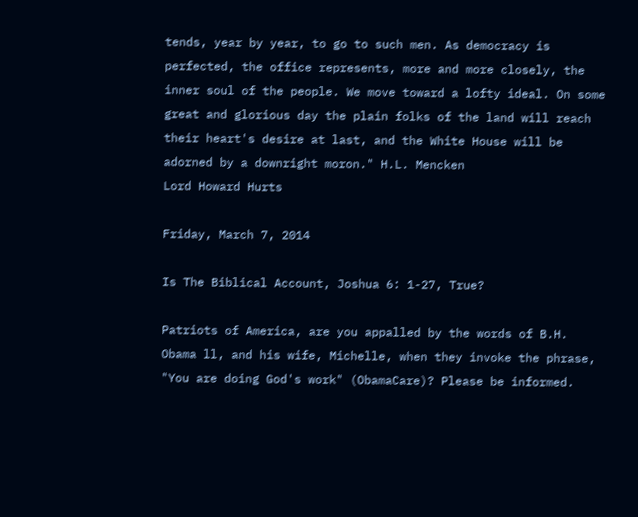tends, year by year, to go to such men. As democracy is perfected, the office represents, more and more closely, the inner soul of the people. We move toward a lofty ideal. On some great and glorious day the plain folks of the land will reach their heart's desire at last, and the White House will be adorned by a downright moron." H.L. Mencken
Lord Howard Hurts

Friday, March 7, 2014

Is The Biblical Account, Joshua 6: 1-27, True?

Patriots of America, are you appalled by the words of B.H. Obama ll, and his wife, Michelle, when they invoke the phrase, "You are doing God's work" (ObamaCare)? Please be informed.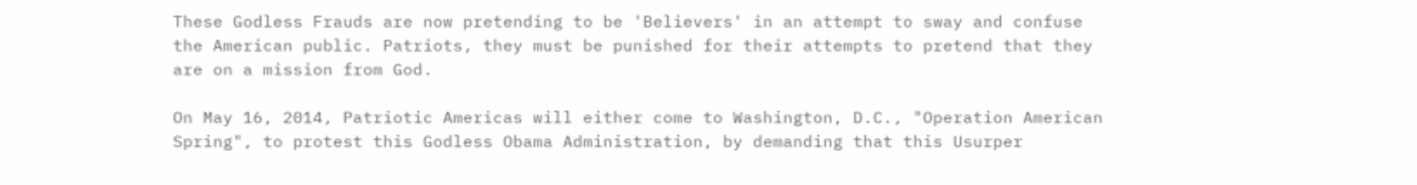These Godless Frauds are now pretending to be 'Believers' in an attempt to sway and confuse the American public. Patriots, they must be punished for their attempts to pretend that they are on a mission from God.

On May 16, 2014, Patriotic Americas will either come to Washington, D.C., "Operation American Spring", to protest this Godless Obama Administration, by demanding that this Usurper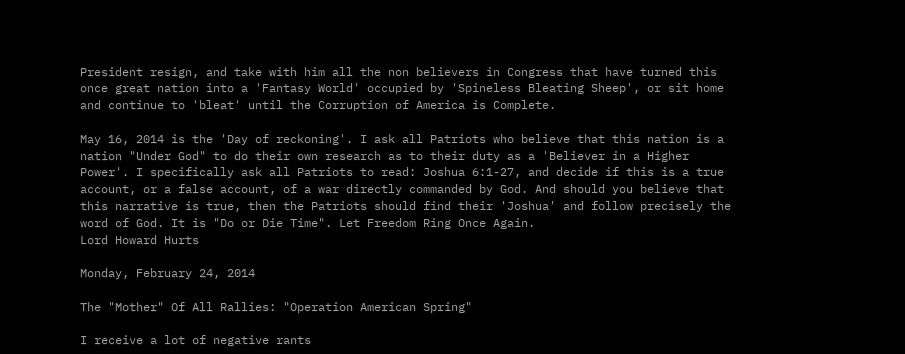President resign, and take with him all the non believers in Congress that have turned this once great nation into a 'Fantasy World' occupied by 'Spineless Bleating Sheep', or sit home and continue to 'bleat' until the Corruption of America is Complete.

May 16, 2014 is the 'Day of reckoning'. I ask all Patriots who believe that this nation is a nation "Under God" to do their own research as to their duty as a 'Believer in a Higher Power'. I specifically ask all Patriots to read: Joshua 6:1-27, and decide if this is a true account, or a false account, of a war directly commanded by God. And should you believe that this narrative is true, then the Patriots should find their 'Joshua' and follow precisely the word of God. It is "Do or Die Time". Let Freedom Ring Once Again.
Lord Howard Hurts

Monday, February 24, 2014

The "Mother" Of All Rallies: "Operation American Spring"

I receive a lot of negative rants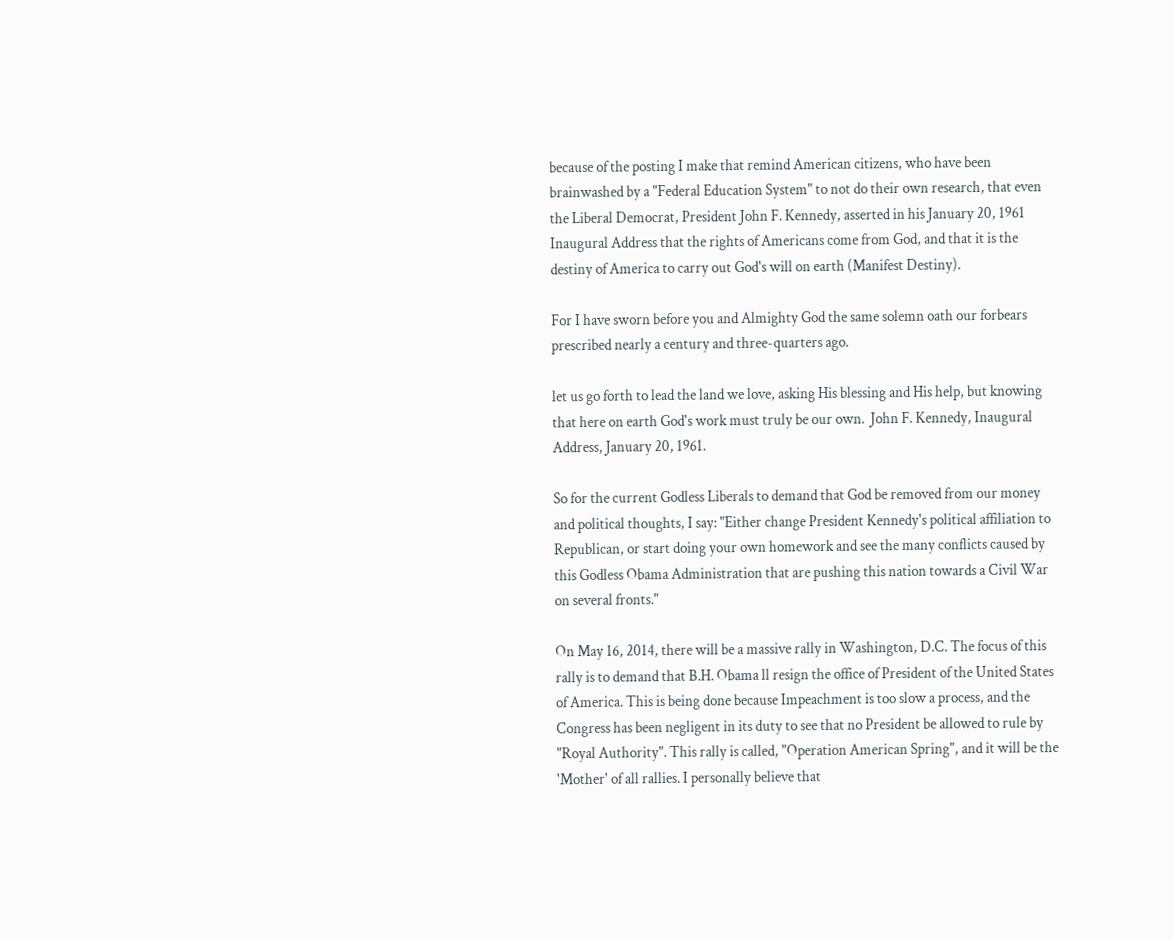because of the posting I make that remind American citizens, who have been brainwashed by a "Federal Education System" to not do their own research, that even the Liberal Democrat, President John F. Kennedy, asserted in his January 20, 1961 Inaugural Address that the rights of Americans come from God, and that it is the destiny of America to carry out God's will on earth (Manifest Destiny).

For I have sworn before you and Almighty God the same solemn oath our forbears prescribed nearly a century and three-quarters ago.

let us go forth to lead the land we love, asking His blessing and His help, but knowing that here on earth God's work must truly be our own.  John F. Kennedy, Inaugural Address, January 20, 1961.

So for the current Godless Liberals to demand that God be removed from our money and political thoughts, I say: "Either change President Kennedy's political affiliation to Republican, or start doing your own homework and see the many conflicts caused by this Godless Obama Administration that are pushing this nation towards a Civil War on several fronts."

On May 16, 2014, there will be a massive rally in Washington, D.C. The focus of this rally is to demand that B.H. Obama ll resign the office of President of the United States of America. This is being done because Impeachment is too slow a process, and the Congress has been negligent in its duty to see that no President be allowed to rule by "Royal Authority". This rally is called, "Operation American Spring", and it will be the 'Mother' of all rallies. I personally believe that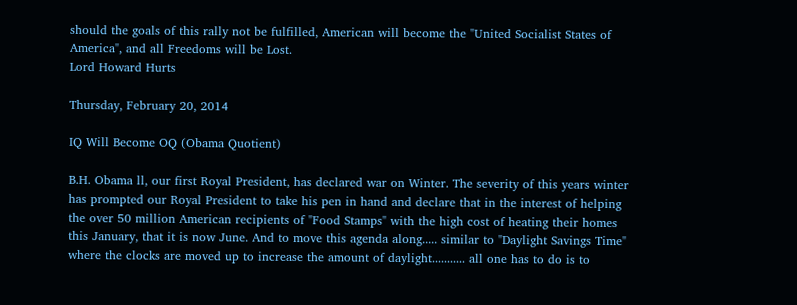should the goals of this rally not be fulfilled, American will become the "United Socialist States of America", and all Freedoms will be Lost.
Lord Howard Hurts

Thursday, February 20, 2014

IQ Will Become OQ (Obama Quotient)

B.H. Obama ll, our first Royal President, has declared war on Winter. The severity of this years winter has prompted our Royal President to take his pen in hand and declare that in the interest of helping the over 50 million American recipients of "Food Stamps" with the high cost of heating their homes this January, that it is now June. And to move this agenda along..... similar to "Daylight Savings Time" where the clocks are moved up to increase the amount of daylight........... all one has to do is to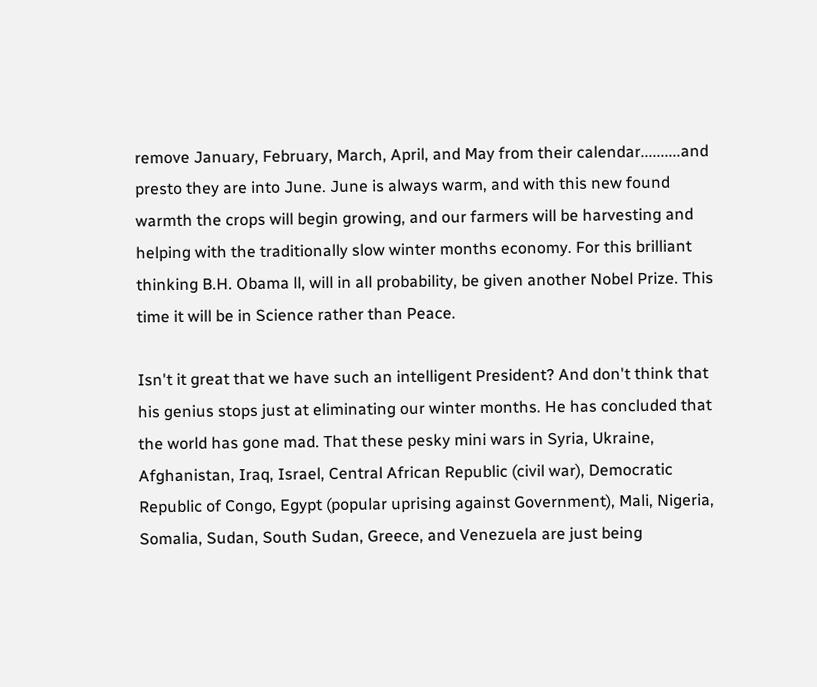remove January, February, March, April, and May from their calendar..........and presto they are into June. June is always warm, and with this new found warmth the crops will begin growing, and our farmers will be harvesting and helping with the traditionally slow winter months economy. For this brilliant thinking B.H. Obama ll, will in all probability, be given another Nobel Prize. This time it will be in Science rather than Peace.

Isn't it great that we have such an intelligent President? And don't think that his genius stops just at eliminating our winter months. He has concluded that the world has gone mad. That these pesky mini wars in Syria, Ukraine, Afghanistan, Iraq, Israel, Central African Republic (civil war), Democratic Republic of Congo, Egypt (popular uprising against Government), Mali, Nigeria, Somalia, Sudan, South Sudan, Greece, and Venezuela are just being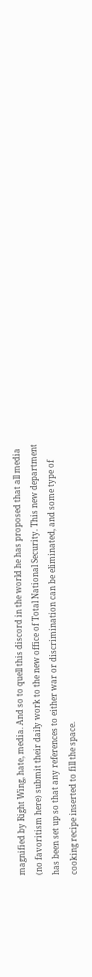magnified by Right Wing, hate, media. And so to quell this discord in the world he has proposed that all media (no favoritism here) submit their daily work to the new office of Total National Security. This new department has been set up so that any references to either war or discrimination can be eliminated, and some type of cooking recipe inserted to fill the space.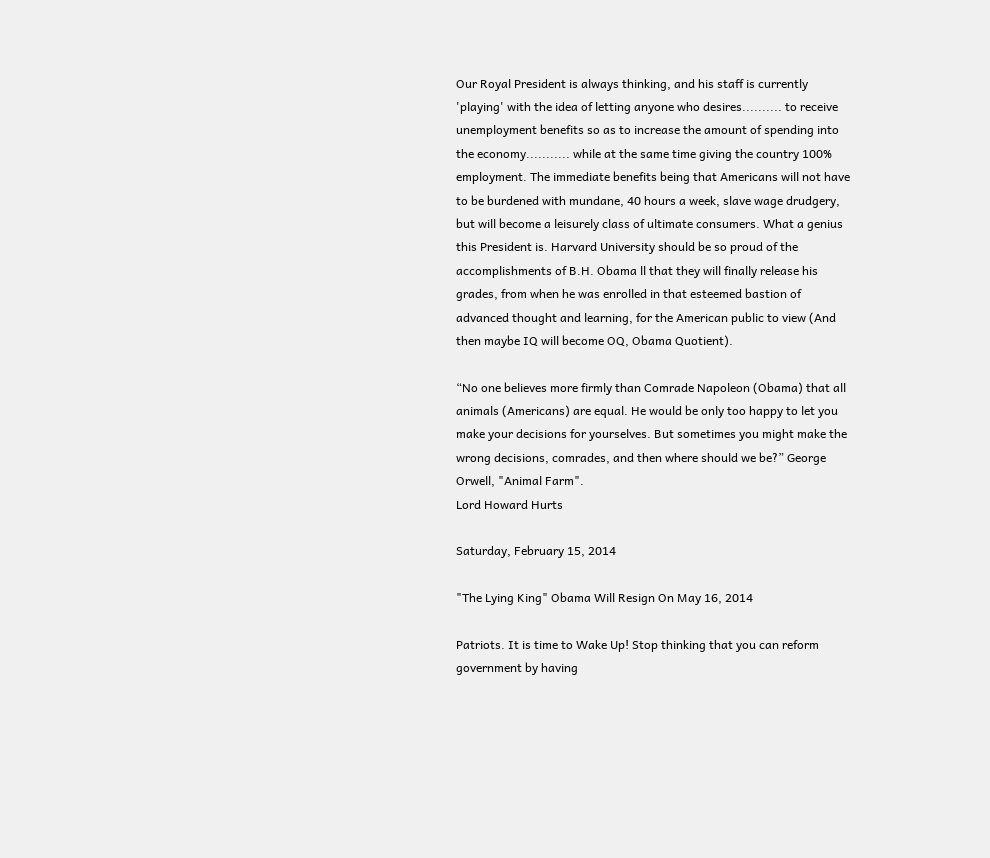Our Royal President is always thinking, and his staff is currently 'playing' with the idea of letting anyone who desires.......... to receive unemployment benefits so as to increase the amount of spending into the economy........... while at the same time giving the country 100% employment. The immediate benefits being that Americans will not have to be burdened with mundane, 40 hours a week, slave wage drudgery, but will become a leisurely class of ultimate consumers. What a genius this President is. Harvard University should be so proud of the accomplishments of B.H. Obama ll that they will finally release his grades, from when he was enrolled in that esteemed bastion of advanced thought and learning, for the American public to view (And then maybe IQ will become OQ, Obama Quotient).

“No one believes more firmly than Comrade Napoleon (Obama) that all animals (Americans) are equal. He would be only too happy to let you make your decisions for yourselves. But sometimes you might make the wrong decisions, comrades, and then where should we be?” George Orwell, "Animal Farm".
Lord Howard Hurts

Saturday, February 15, 2014

"The Lying King" Obama Will Resign On May 16, 2014

Patriots. It is time to Wake Up! Stop thinking that you can reform government by having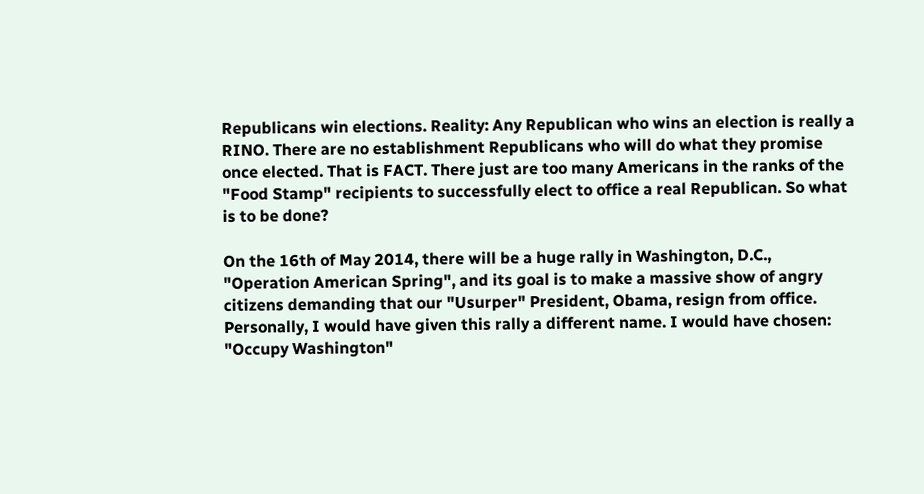Republicans win elections. Reality: Any Republican who wins an election is really a RINO. There are no establishment Republicans who will do what they promise once elected. That is FACT. There just are too many Americans in the ranks of the "Food Stamp" recipients to successfully elect to office a real Republican. So what is to be done?

On the 16th of May 2014, there will be a huge rally in Washington, D.C., "Operation American Spring", and its goal is to make a massive show of angry citizens demanding that our "Usurper" President, Obama, resign from office. Personally, I would have given this rally a different name. I would have chosen: "Occupy Washington"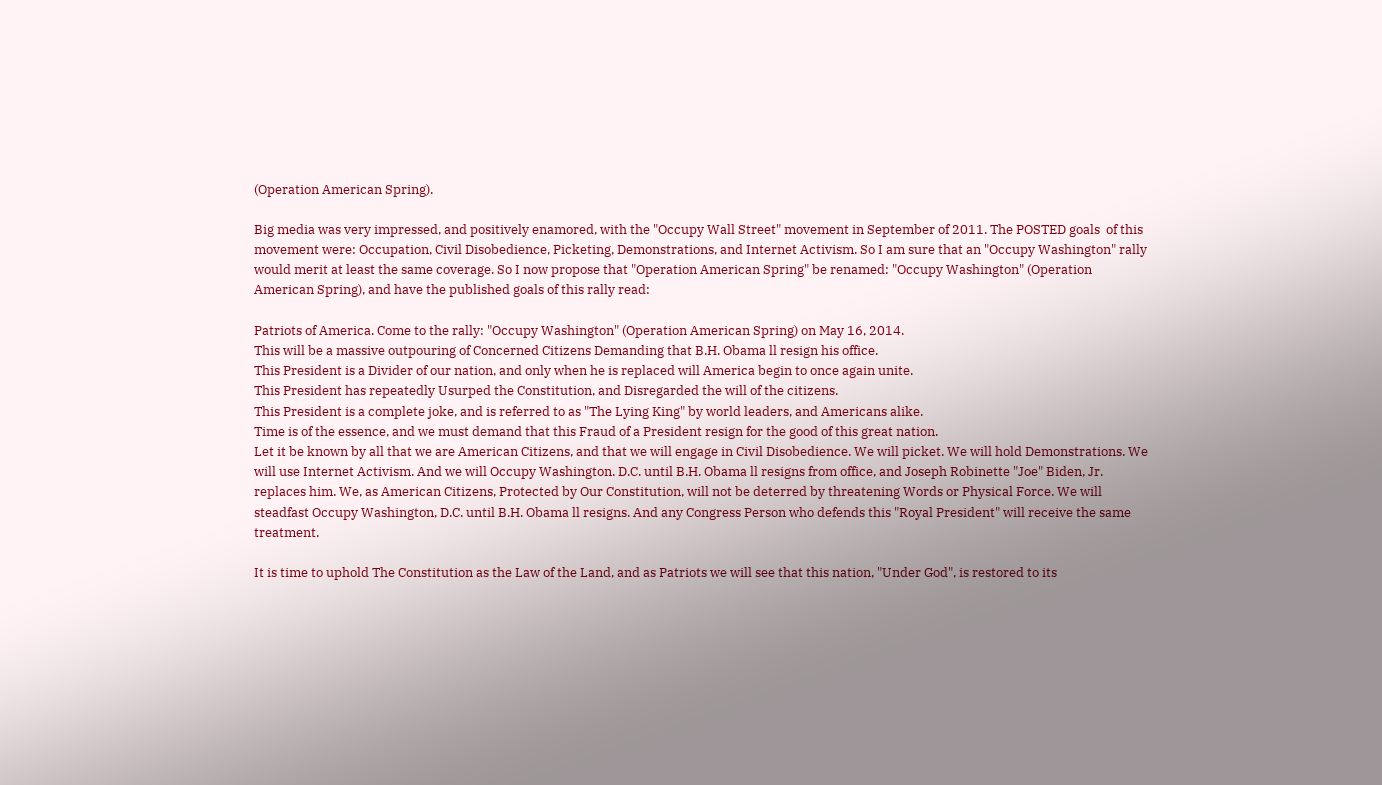(Operation American Spring).

Big media was very impressed, and positively enamored, with the "Occupy Wall Street" movement in September of 2011. The POSTED goals  of this movement were: Occupation, Civil Disobedience, Picketing, Demonstrations, and Internet Activism. So I am sure that an "Occupy Washington" rally would merit at least the same coverage. So I now propose that "Operation American Spring" be renamed: "Occupy Washington" (Operation American Spring), and have the published goals of this rally read:

Patriots of America. Come to the rally: "Occupy Washington" (Operation American Spring) on May 16, 2014.
This will be a massive outpouring of Concerned Citizens Demanding that B.H. Obama ll resign his office.
This President is a Divider of our nation, and only when he is replaced will America begin to once again unite.
This President has repeatedly Usurped the Constitution, and Disregarded the will of the citizens.
This President is a complete joke, and is referred to as "The Lying King" by world leaders, and Americans alike.
Time is of the essence, and we must demand that this Fraud of a President resign for the good of this great nation.
Let it be known by all that we are American Citizens, and that we will engage in Civil Disobedience. We will picket. We will hold Demonstrations. We will use Internet Activism. And we will Occupy Washington. D.C. until B.H. Obama ll resigns from office, and Joseph Robinette "Joe" Biden, Jr. replaces him. We, as American Citizens, Protected by Our Constitution, will not be deterred by threatening Words or Physical Force. We will steadfast Occupy Washington, D.C. until B.H. Obama ll resigns. And any Congress Person who defends this "Royal President" will receive the same treatment.

It is time to uphold The Constitution as the Law of the Land, and as Patriots we will see that this nation, "Under God", is restored to its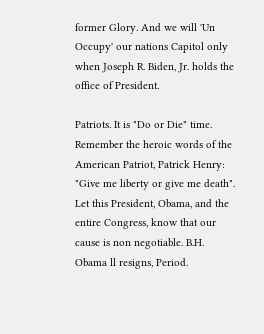former Glory. And we will 'Un Occupy' our nations Capitol only when Joseph R. Biden, Jr. holds the office of President.

Patriots. It is "Do or Die" time. Remember the heroic words of the American Patriot, Patrick Henry: "Give me liberty or give me death". Let this President, Obama, and the entire Congress, know that our cause is non negotiable. B.H. Obama ll resigns, Period.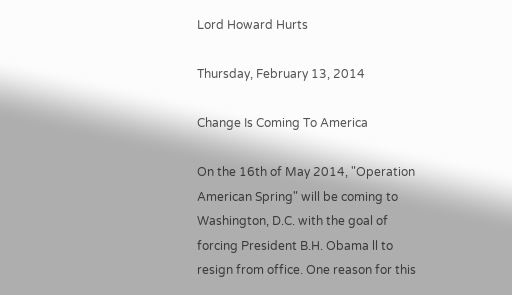Lord Howard Hurts

Thursday, February 13, 2014

Change Is Coming To America

On the 16th of May 2014, "Operation American Spring" will be coming to Washington, D.C. with the goal of forcing President B.H. Obama ll to resign from office. One reason for this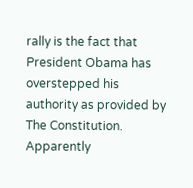rally is the fact that President Obama has overstepped his authority as provided by The Constitution. Apparently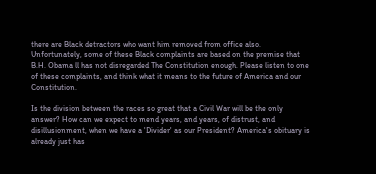there are Black detractors who want him removed from office also. Unfortunately, some of these Black complaints are based on the premise that B.H. Obama ll has not disregarded The Constitution enough. Please listen to one of these complaints, and think what it means to the future of America and our Constitution.

Is the division between the races so great that a Civil War will be the only answer? How can we expect to mend years, and years, of distrust, and disillusionment, when we have a 'Divider' as our President? America's obituary is already just has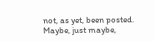not, as yet, been posted. Maybe, just maybe,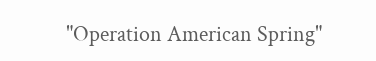"Operation American Spring"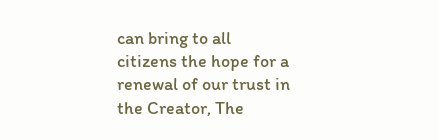can bring to all citizens the hope for a renewal of our trust in the Creator, The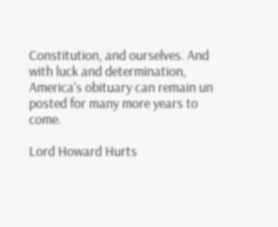Constitution, and ourselves. And with luck and determination, America's obituary can remain un posted for many more years to come.

Lord Howard Hurts